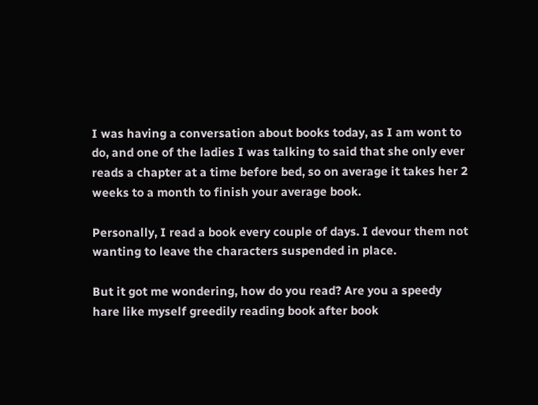I was having a conversation about books today, as I am wont to do, and one of the ladies I was talking to said that she only ever reads a chapter at a time before bed, so on average it takes her 2 weeks to a month to finish your average book.

Personally, I read a book every couple of days. I devour them not wanting to leave the characters suspended in place.

But it got me wondering, how do you read? Are you a speedy hare like myself greedily reading book after book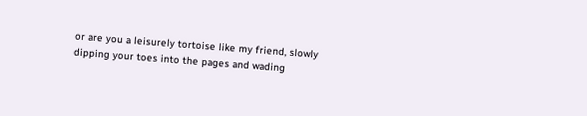or are you a leisurely tortoise like my friend, slowly dipping your toes into the pages and wading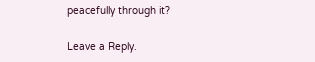peacefully through it?

Leave a Reply.